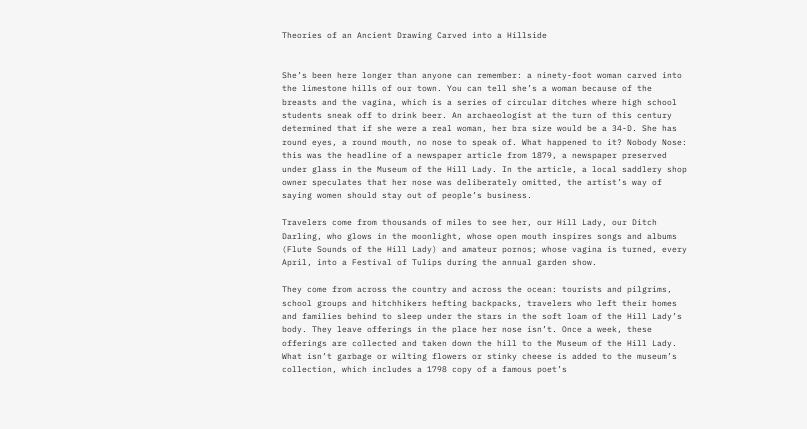Theories of an Ancient Drawing Carved into a Hillside


She’s been here longer than anyone can remember: a ninety-foot woman carved into the limestone hills of our town. You can tell she’s a woman because of the breasts and the vagina, which is a series of circular ditches where high school students sneak off to drink beer. An archaeologist at the turn of this century determined that if she were a real woman, her bra size would be a 34-D. She has round eyes, a round mouth, no nose to speak of. What happened to it? Nobody Nose: this was the headline of a newspaper article from 1879, a newspaper preserved under glass in the Museum of the Hill Lady. In the article, a local saddlery shop owner speculates that her nose was deliberately omitted, the artist’s way of saying women should stay out of people’s business.

Travelers come from thousands of miles to see her, our Hill Lady, our Ditch Darling, who glows in the moonlight, whose open mouth inspires songs and albums (Flute Sounds of the Hill Lady) and amateur pornos; whose vagina is turned, every April, into a Festival of Tulips during the annual garden show.

They come from across the country and across the ocean: tourists and pilgrims, school groups and hitchhikers hefting backpacks, travelers who left their homes and families behind to sleep under the stars in the soft loam of the Hill Lady’s body. They leave offerings in the place her nose isn’t. Once a week, these offerings are collected and taken down the hill to the Museum of the Hill Lady. What isn’t garbage or wilting flowers or stinky cheese is added to the museum’s collection, which includes a 1798 copy of a famous poet’s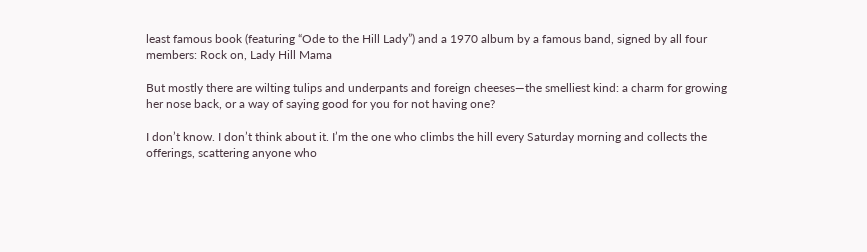least famous book (featuring “Ode to the Hill Lady”) and a 1970 album by a famous band, signed by all four members: Rock on, Lady Hill Mama

But mostly there are wilting tulips and underpants and foreign cheeses—the smelliest kind: a charm for growing her nose back, or a way of saying good for you for not having one?

I don’t know. I don’t think about it. I’m the one who climbs the hill every Saturday morning and collects the offerings, scattering anyone who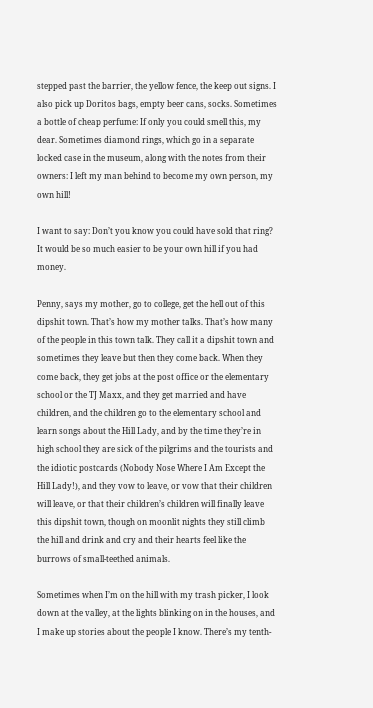stepped past the barrier, the yellow fence, the keep out signs. I also pick up Doritos bags, empty beer cans, socks. Sometimes a bottle of cheap perfume: If only you could smell this, my dear. Sometimes diamond rings, which go in a separate locked case in the museum, along with the notes from their owners: I left my man behind to become my own person, my own hill!

I want to say: Don’t you know you could have sold that ring? It would be so much easier to be your own hill if you had money.

Penny, says my mother, go to college, get the hell out of this dipshit town. That’s how my mother talks. That’s how many of the people in this town talk. They call it a dipshit town and sometimes they leave but then they come back. When they come back, they get jobs at the post office or the elementary school or the TJ Maxx, and they get married and have children, and the children go to the elementary school and learn songs about the Hill Lady, and by the time they’re in high school they are sick of the pilgrims and the tourists and the idiotic postcards (Nobody Nose Where I Am Except the Hill Lady!), and they vow to leave, or vow that their children will leave, or that their children’s children will finally leave this dipshit town, though on moonlit nights they still climb the hill and drink and cry and their hearts feel like the burrows of small-teethed animals.

Sometimes when I’m on the hill with my trash picker, I look down at the valley, at the lights blinking on in the houses, and I make up stories about the people I know. There’s my tenth-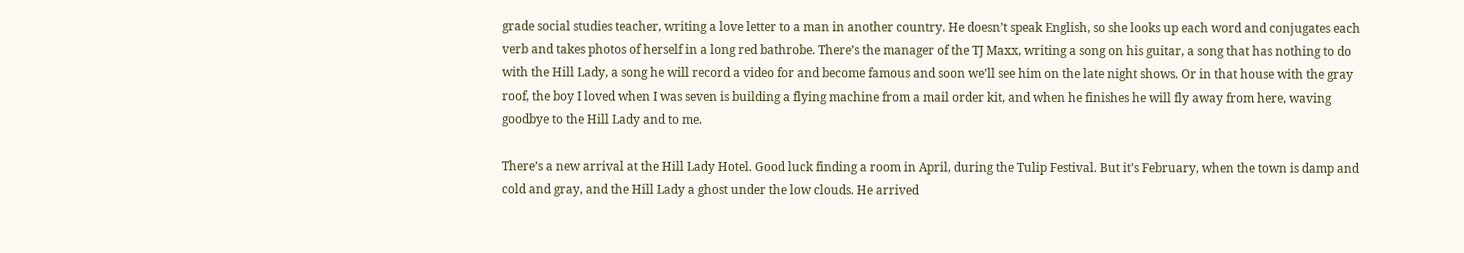grade social studies teacher, writing a love letter to a man in another country. He doesn’t speak English, so she looks up each word and conjugates each verb and takes photos of herself in a long red bathrobe. There’s the manager of the TJ Maxx, writing a song on his guitar, a song that has nothing to do with the Hill Lady, a song he will record a video for and become famous and soon we’ll see him on the late night shows. Or in that house with the gray roof, the boy I loved when I was seven is building a flying machine from a mail order kit, and when he finishes he will fly away from here, waving goodbye to the Hill Lady and to me.

There’s a new arrival at the Hill Lady Hotel. Good luck finding a room in April, during the Tulip Festival. But it’s February, when the town is damp and cold and gray, and the Hill Lady a ghost under the low clouds. He arrived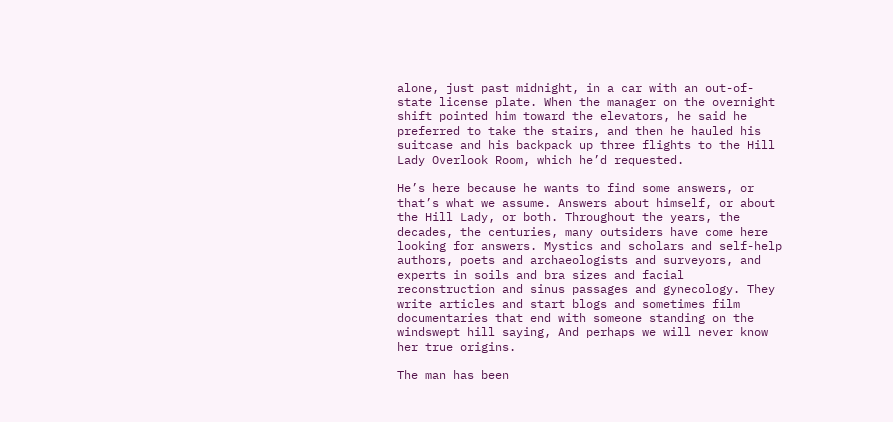alone, just past midnight, in a car with an out-of-state license plate. When the manager on the overnight shift pointed him toward the elevators, he said he preferred to take the stairs, and then he hauled his suitcase and his backpack up three flights to the Hill Lady Overlook Room, which he’d requested.

He’s here because he wants to find some answers, or that’s what we assume. Answers about himself, or about the Hill Lady, or both. Throughout the years, the decades, the centuries, many outsiders have come here looking for answers. Mystics and scholars and self-help authors, poets and archaeologists and surveyors, and experts in soils and bra sizes and facial reconstruction and sinus passages and gynecology. They write articles and start blogs and sometimes film documentaries that end with someone standing on the windswept hill saying, And perhaps we will never know her true origins.

The man has been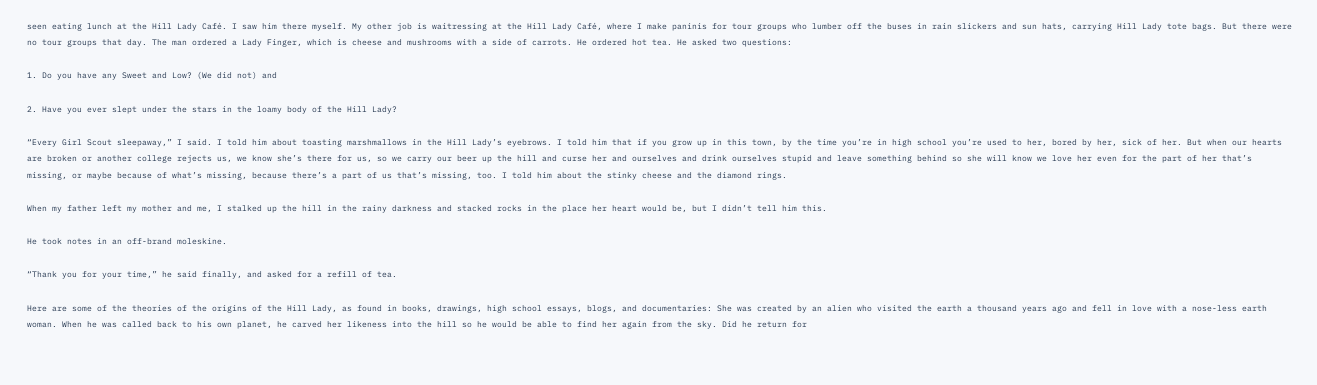seen eating lunch at the Hill Lady Café. I saw him there myself. My other job is waitressing at the Hill Lady Café, where I make paninis for tour groups who lumber off the buses in rain slickers and sun hats, carrying Hill Lady tote bags. But there were no tour groups that day. The man ordered a Lady Finger, which is cheese and mushrooms with a side of carrots. He ordered hot tea. He asked two questions:

1. Do you have any Sweet and Low? (We did not) and

2. Have you ever slept under the stars in the loamy body of the Hill Lady?

“Every Girl Scout sleepaway,” I said. I told him about toasting marshmallows in the Hill Lady’s eyebrows. I told him that if you grow up in this town, by the time you’re in high school you’re used to her, bored by her, sick of her. But when our hearts are broken or another college rejects us, we know she’s there for us, so we carry our beer up the hill and curse her and ourselves and drink ourselves stupid and leave something behind so she will know we love her even for the part of her that’s missing, or maybe because of what’s missing, because there’s a part of us that’s missing, too. I told him about the stinky cheese and the diamond rings.

When my father left my mother and me, I stalked up the hill in the rainy darkness and stacked rocks in the place her heart would be, but I didn’t tell him this.

He took notes in an off-brand moleskine.

“Thank you for your time,” he said finally, and asked for a refill of tea.

Here are some of the theories of the origins of the Hill Lady, as found in books, drawings, high school essays, blogs, and documentaries: She was created by an alien who visited the earth a thousand years ago and fell in love with a nose-less earth woman. When he was called back to his own planet, he carved her likeness into the hill so he would be able to find her again from the sky. Did he return for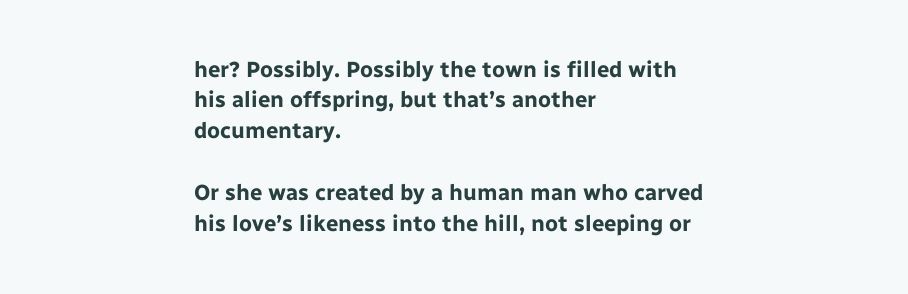her? Possibly. Possibly the town is filled with his alien offspring, but that’s another documentary.

Or she was created by a human man who carved his love’s likeness into the hill, not sleeping or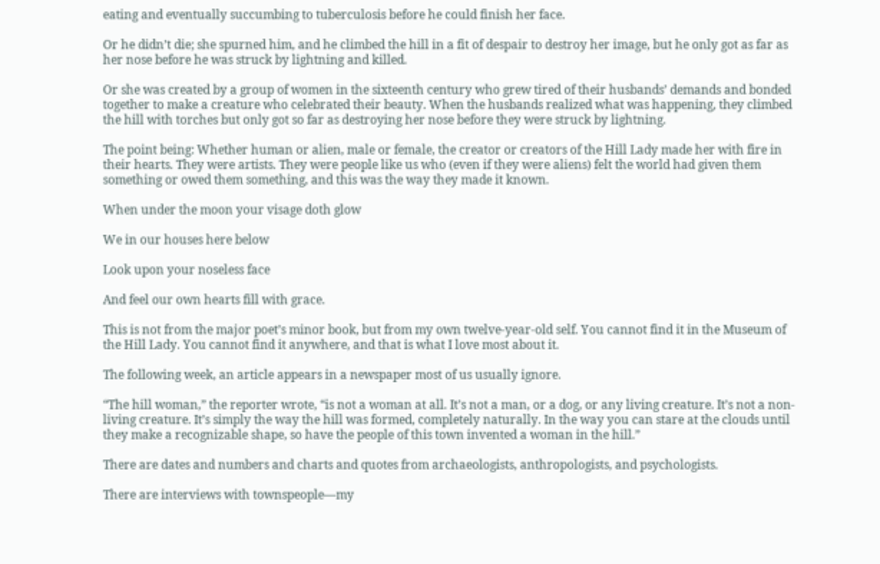eating and eventually succumbing to tuberculosis before he could finish her face.

Or he didn’t die; she spurned him, and he climbed the hill in a fit of despair to destroy her image, but he only got as far as her nose before he was struck by lightning and killed.

Or she was created by a group of women in the sixteenth century who grew tired of their husbands’ demands and bonded together to make a creature who celebrated their beauty. When the husbands realized what was happening, they climbed the hill with torches but only got so far as destroying her nose before they were struck by lightning.

The point being: Whether human or alien, male or female, the creator or creators of the Hill Lady made her with fire in their hearts. They were artists. They were people like us who (even if they were aliens) felt the world had given them something or owed them something, and this was the way they made it known.

When under the moon your visage doth glow

We in our houses here below

Look upon your noseless face

And feel our own hearts fill with grace.

This is not from the major poet’s minor book, but from my own twelve-year-old self. You cannot find it in the Museum of the Hill Lady. You cannot find it anywhere, and that is what I love most about it.

The following week, an article appears in a newspaper most of us usually ignore.

“The hill woman,” the reporter wrote, “is not a woman at all. It’s not a man, or a dog, or any living creature. It’s not a non-living creature. It’s simply the way the hill was formed, completely naturally. In the way you can stare at the clouds until they make a recognizable shape, so have the people of this town invented a woman in the hill.”

There are dates and numbers and charts and quotes from archaeologists, anthropologists, and psychologists.

There are interviews with townspeople—my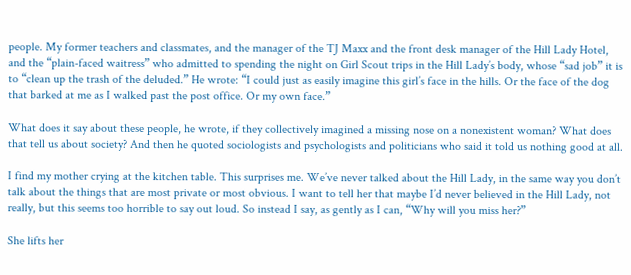people. My former teachers and classmates, and the manager of the TJ Maxx and the front desk manager of the Hill Lady Hotel, and the “plain-faced waitress” who admitted to spending the night on Girl Scout trips in the Hill Lady’s body, whose “sad job” it is to “clean up the trash of the deluded.” He wrote: “I could just as easily imagine this girl’s face in the hills. Or the face of the dog that barked at me as I walked past the post office. Or my own face.”

What does it say about these people, he wrote, if they collectively imagined a missing nose on a nonexistent woman? What does that tell us about society? And then he quoted sociologists and psychologists and politicians who said it told us nothing good at all.

I find my mother crying at the kitchen table. This surprises me. We’ve never talked about the Hill Lady, in the same way you don’t talk about the things that are most private or most obvious. I want to tell her that maybe I’d never believed in the Hill Lady, not really, but this seems too horrible to say out loud. So instead I say, as gently as I can, “Why will you miss her?”

She lifts her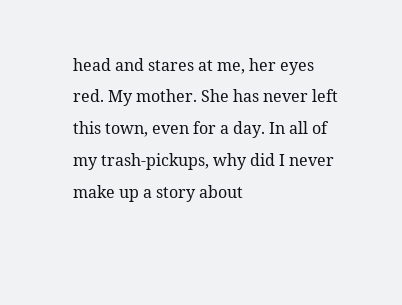head and stares at me, her eyes red. My mother. She has never left this town, even for a day. In all of my trash-pickups, why did I never make up a story about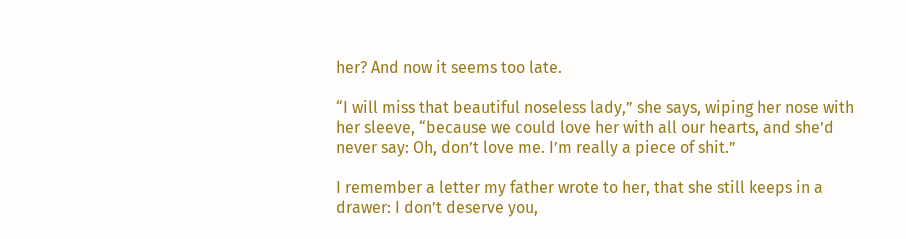her? And now it seems too late.

“I will miss that beautiful noseless lady,” she says, wiping her nose with her sleeve, “because we could love her with all our hearts, and she’d never say: Oh, don’t love me. I’m really a piece of shit.”

I remember a letter my father wrote to her, that she still keeps in a drawer: I don’t deserve you,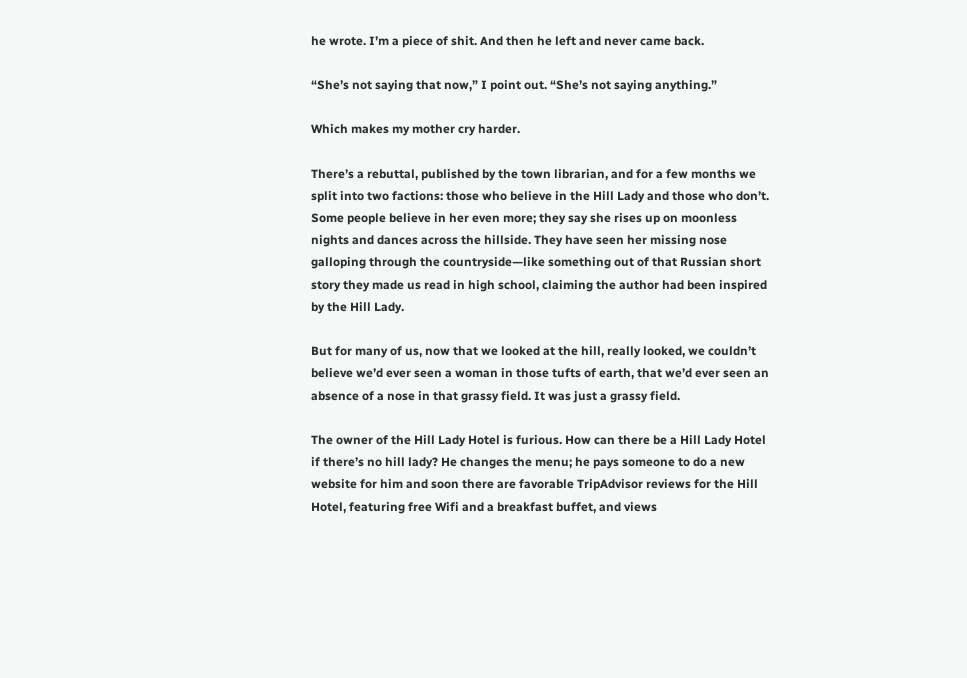he wrote. I’m a piece of shit. And then he left and never came back.

“She’s not saying that now,” I point out. “She’s not saying anything.”

Which makes my mother cry harder.

There’s a rebuttal, published by the town librarian, and for a few months we split into two factions: those who believe in the Hill Lady and those who don’t. Some people believe in her even more; they say she rises up on moonless nights and dances across the hillside. They have seen her missing nose galloping through the countryside—like something out of that Russian short story they made us read in high school, claiming the author had been inspired by the Hill Lady.

But for many of us, now that we looked at the hill, really looked, we couldn’t believe we’d ever seen a woman in those tufts of earth, that we’d ever seen an absence of a nose in that grassy field. It was just a grassy field.

The owner of the Hill Lady Hotel is furious. How can there be a Hill Lady Hotel if there’s no hill lady? He changes the menu; he pays someone to do a new website for him and soon there are favorable TripAdvisor reviews for the Hill Hotel, featuring free Wifi and a breakfast buffet, and views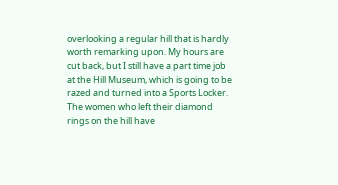overlooking a regular hill that is hardly worth remarking upon. My hours are cut back, but I still have a part time job at the Hill Museum, which is going to be razed and turned into a Sports Locker. The women who left their diamond rings on the hill have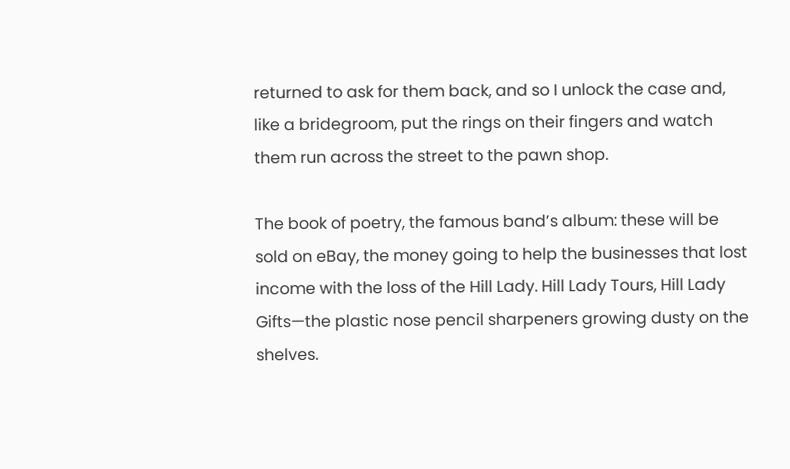returned to ask for them back, and so I unlock the case and, like a bridegroom, put the rings on their fingers and watch them run across the street to the pawn shop.

The book of poetry, the famous band’s album: these will be sold on eBay, the money going to help the businesses that lost income with the loss of the Hill Lady. Hill Lady Tours, Hill Lady Gifts—the plastic nose pencil sharpeners growing dusty on the shelves.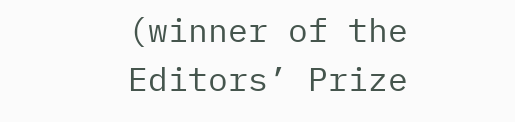(winner of the Editors’ Prize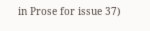in Prose for issue 37)